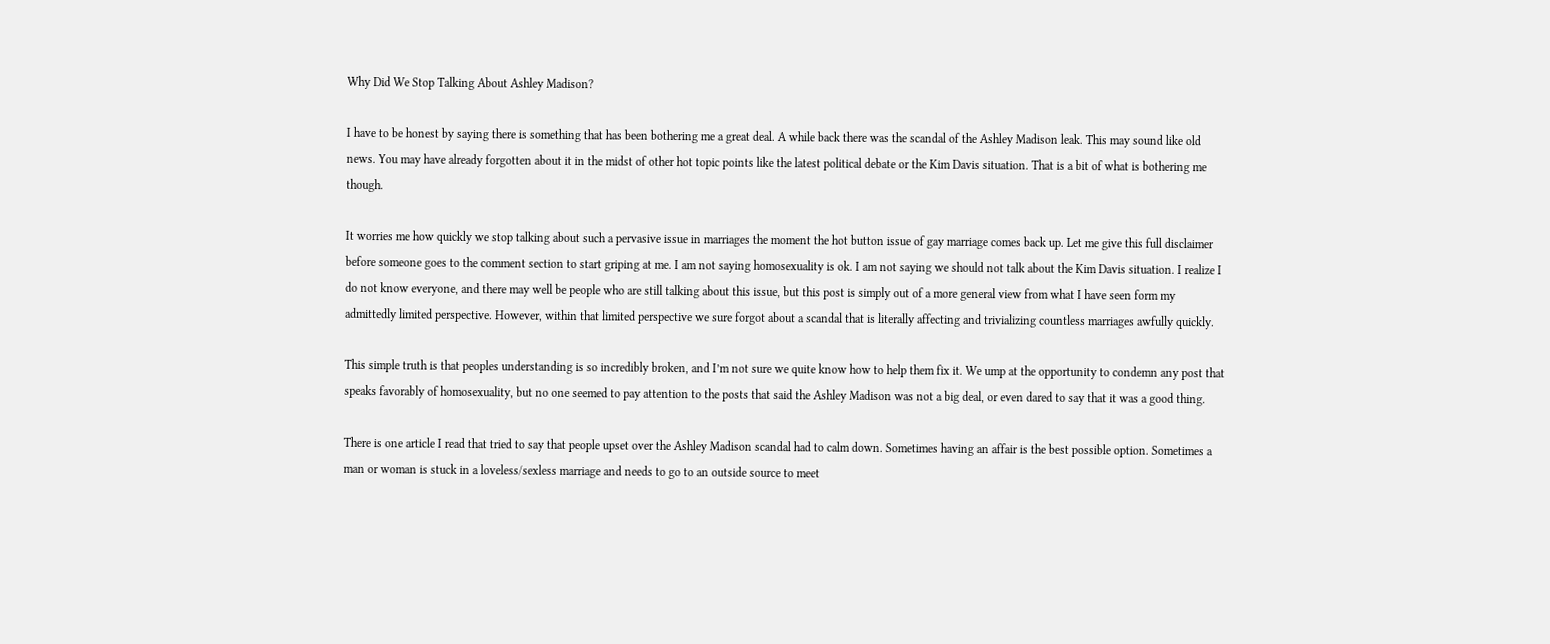Why Did We Stop Talking About Ashley Madison?

I have to be honest by saying there is something that has been bothering me a great deal. A while back there was the scandal of the Ashley Madison leak. This may sound like old news. You may have already forgotten about it in the midst of other hot topic points like the latest political debate or the Kim Davis situation. That is a bit of what is bothering me though.

It worries me how quickly we stop talking about such a pervasive issue in marriages the moment the hot button issue of gay marriage comes back up. Let me give this full disclaimer before someone goes to the comment section to start griping at me. I am not saying homosexuality is ok. I am not saying we should not talk about the Kim Davis situation. I realize I do not know everyone, and there may well be people who are still talking about this issue, but this post is simply out of a more general view from what I have seen form my admittedly limited perspective. However, within that limited perspective we sure forgot about a scandal that is literally affecting and trivializing countless marriages awfully quickly.

This simple truth is that peoples understanding is so incredibly broken, and I’m not sure we quite know how to help them fix it. We ump at the opportunity to condemn any post that speaks favorably of homosexuality, but no one seemed to pay attention to the posts that said the Ashley Madison was not a big deal, or even dared to say that it was a good thing.

There is one article I read that tried to say that people upset over the Ashley Madison scandal had to calm down. Sometimes having an affair is the best possible option. Sometimes a man or woman is stuck in a loveless/sexless marriage and needs to go to an outside source to meet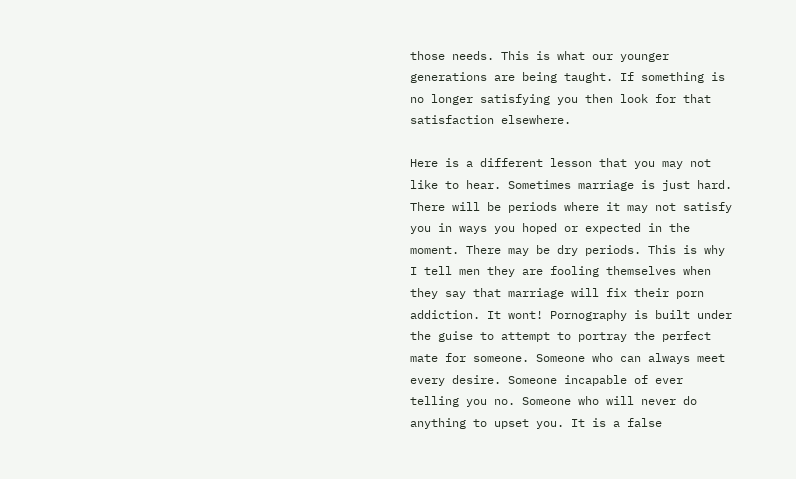those needs. This is what our younger generations are being taught. If something is no longer satisfying you then look for that satisfaction elsewhere.

Here is a different lesson that you may not like to hear. Sometimes marriage is just hard. There will be periods where it may not satisfy you in ways you hoped or expected in the moment. There may be dry periods. This is why I tell men they are fooling themselves when they say that marriage will fix their porn addiction. It wont! Pornography is built under the guise to attempt to portray the perfect mate for someone. Someone who can always meet every desire. Someone incapable of ever telling you no. Someone who will never do anything to upset you. It is a false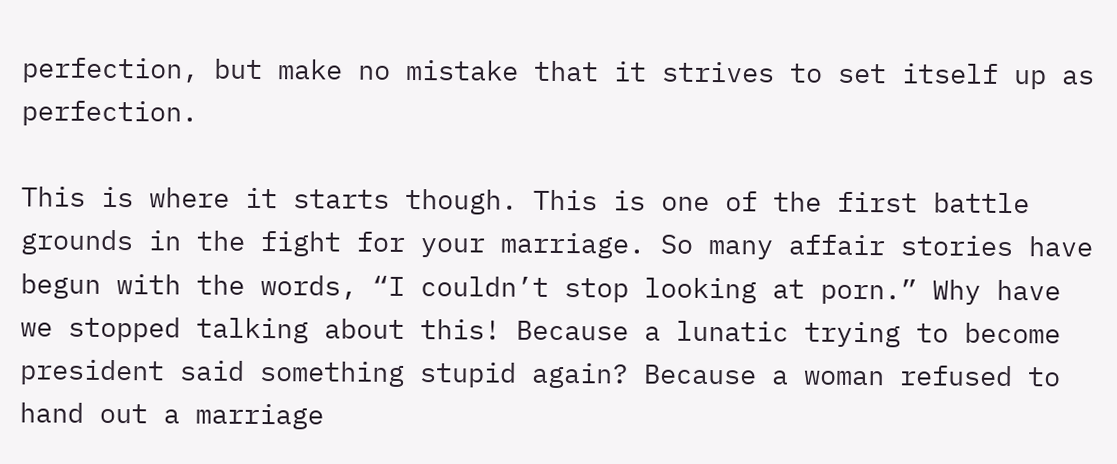perfection, but make no mistake that it strives to set itself up as perfection.

This is where it starts though. This is one of the first battle grounds in the fight for your marriage. So many affair stories have begun with the words, “I couldn’t stop looking at porn.” Why have we stopped talking about this! Because a lunatic trying to become president said something stupid again? Because a woman refused to hand out a marriage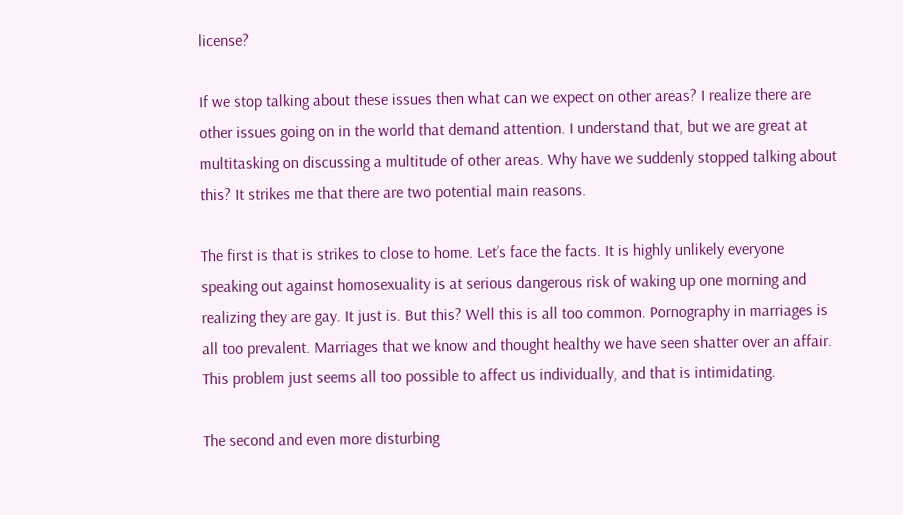license?

If we stop talking about these issues then what can we expect on other areas? I realize there are other issues going on in the world that demand attention. I understand that, but we are great at multitasking on discussing a multitude of other areas. Why have we suddenly stopped talking about this? It strikes me that there are two potential main reasons.

The first is that is strikes to close to home. Let’s face the facts. It is highly unlikely everyone speaking out against homosexuality is at serious dangerous risk of waking up one morning and realizing they are gay. It just is. But this? Well this is all too common. Pornography in marriages is all too prevalent. Marriages that we know and thought healthy we have seen shatter over an affair. This problem just seems all too possible to affect us individually, and that is intimidating.

The second and even more disturbing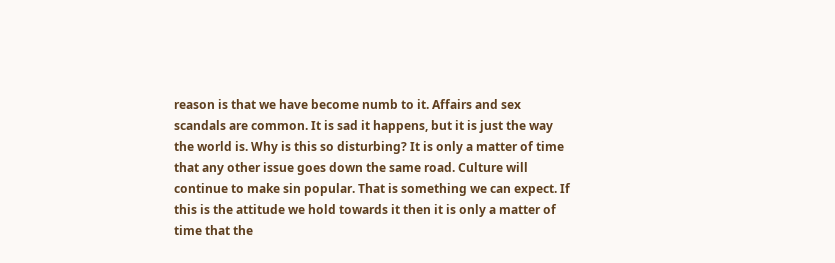reason is that we have become numb to it. Affairs and sex scandals are common. It is sad it happens, but it is just the way the world is. Why is this so disturbing? It is only a matter of time that any other issue goes down the same road. Culture will continue to make sin popular. That is something we can expect. If this is the attitude we hold towards it then it is only a matter of time that the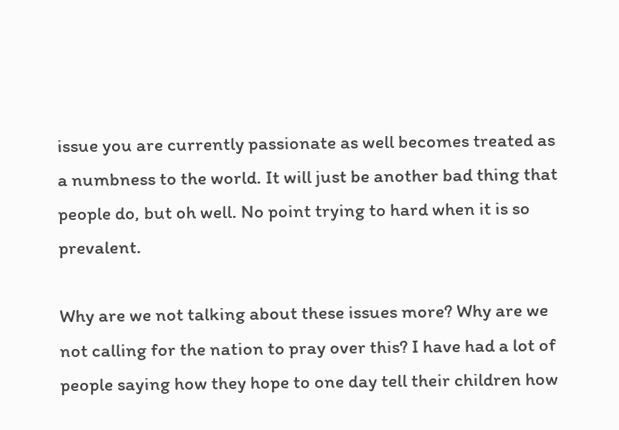issue you are currently passionate as well becomes treated as a numbness to the world. It will just be another bad thing that people do, but oh well. No point trying to hard when it is so prevalent.

Why are we not talking about these issues more? Why are we not calling for the nation to pray over this? I have had a lot of people saying how they hope to one day tell their children how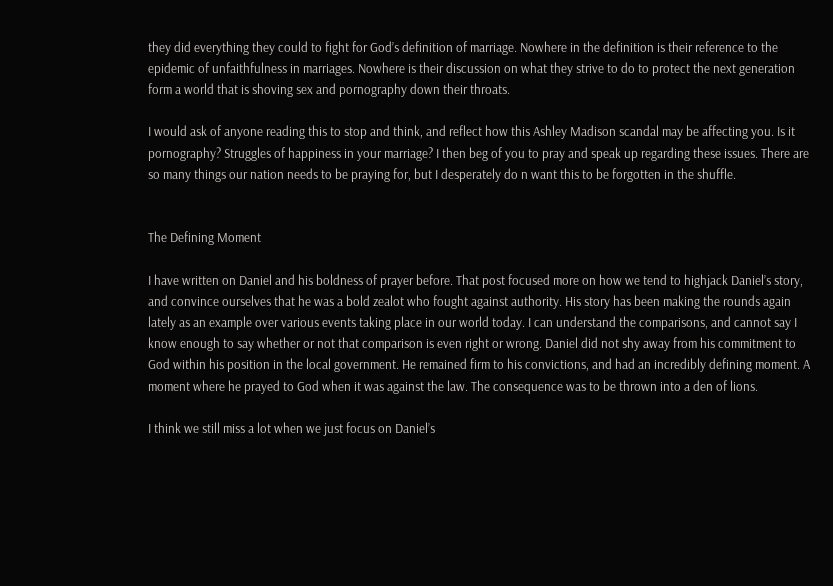they did everything they could to fight for God’s definition of marriage. Nowhere in the definition is their reference to the epidemic of unfaithfulness in marriages. Nowhere is their discussion on what they strive to do to protect the next generation form a world that is shoving sex and pornography down their throats.

I would ask of anyone reading this to stop and think, and reflect how this Ashley Madison scandal may be affecting you. Is it pornography? Struggles of happiness in your marriage? I then beg of you to pray and speak up regarding these issues. There are so many things our nation needs to be praying for, but I desperately do n want this to be forgotten in the shuffle.


The Defining Moment

I have written on Daniel and his boldness of prayer before. That post focused more on how we tend to highjack Daniel’s story, and convince ourselves that he was a bold zealot who fought against authority. His story has been making the rounds again lately as an example over various events taking place in our world today. I can understand the comparisons, and cannot say I know enough to say whether or not that comparison is even right or wrong. Daniel did not shy away from his commitment to God within his position in the local government. He remained firm to his convictions, and had an incredibly defining moment. A moment where he prayed to God when it was against the law. The consequence was to be thrown into a den of lions.

I think we still miss a lot when we just focus on Daniel’s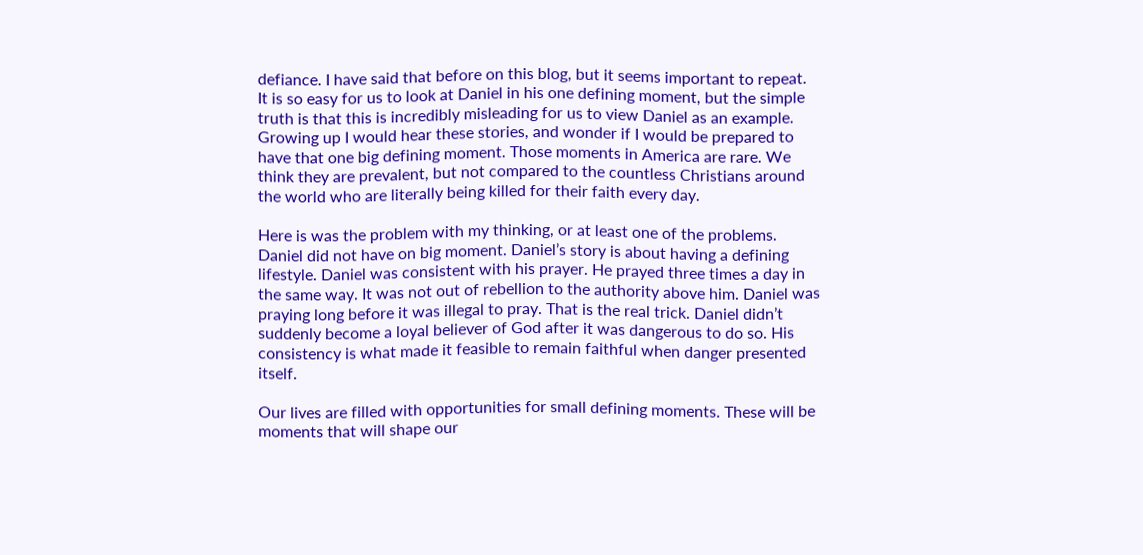defiance. I have said that before on this blog, but it seems important to repeat. It is so easy for us to look at Daniel in his one defining moment, but the simple truth is that this is incredibly misleading for us to view Daniel as an example. Growing up I would hear these stories, and wonder if I would be prepared to have that one big defining moment. Those moments in America are rare. We think they are prevalent, but not compared to the countless Christians around the world who are literally being killed for their faith every day.

Here is was the problem with my thinking, or at least one of the problems. Daniel did not have on big moment. Daniel’s story is about having a defining lifestyle. Daniel was consistent with his prayer. He prayed three times a day in the same way. It was not out of rebellion to the authority above him. Daniel was praying long before it was illegal to pray. That is the real trick. Daniel didn’t suddenly become a loyal believer of God after it was dangerous to do so. His consistency is what made it feasible to remain faithful when danger presented itself.

Our lives are filled with opportunities for small defining moments. These will be moments that will shape our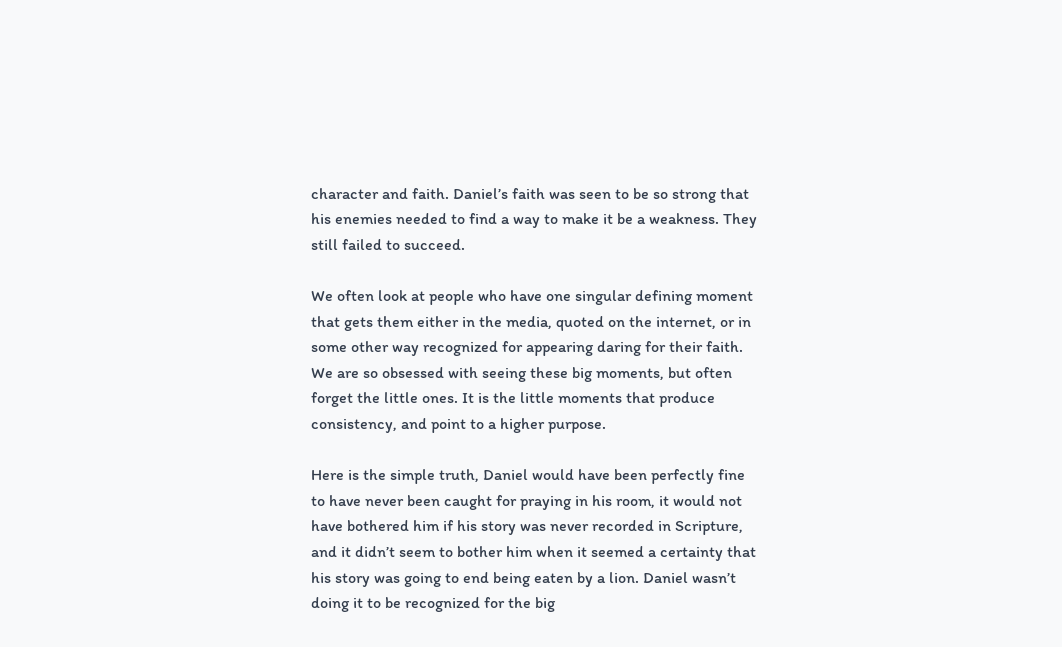character and faith. Daniel’s faith was seen to be so strong that his enemies needed to find a way to make it be a weakness. They still failed to succeed.

We often look at people who have one singular defining moment that gets them either in the media, quoted on the internet, or in some other way recognized for appearing daring for their faith. We are so obsessed with seeing these big moments, but often forget the little ones. It is the little moments that produce consistency, and point to a higher purpose.

Here is the simple truth, Daniel would have been perfectly fine to have never been caught for praying in his room, it would not have bothered him if his story was never recorded in Scripture, and it didn’t seem to bother him when it seemed a certainty that his story was going to end being eaten by a lion. Daniel wasn’t doing it to be recognized for the big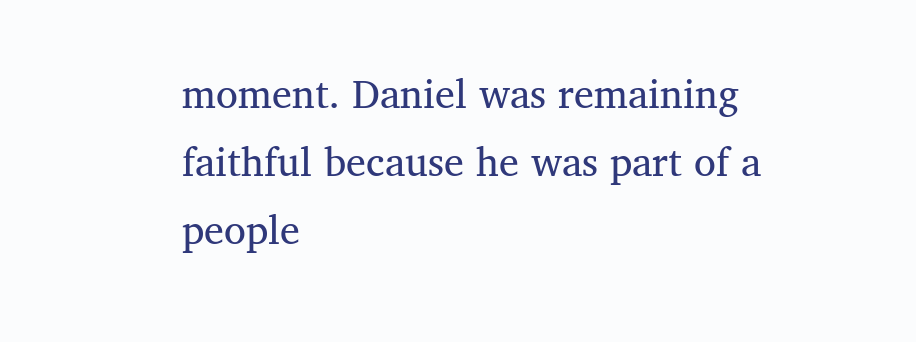moment. Daniel was remaining faithful because he was part of a people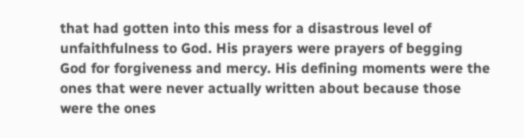that had gotten into this mess for a disastrous level of unfaithfulness to God. His prayers were prayers of begging God for forgiveness and mercy. His defining moments were the ones that were never actually written about because those were the ones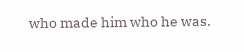who made him who he was.